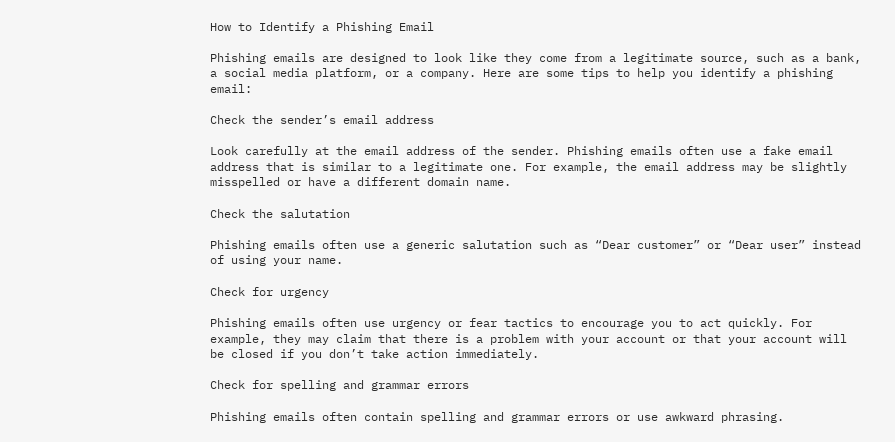How to Identify a Phishing Email

Phishing emails are designed to look like they come from a legitimate source, such as a bank, a social media platform, or a company. Here are some tips to help you identify a phishing email:

Check the sender’s email address

Look carefully at the email address of the sender. Phishing emails often use a fake email address that is similar to a legitimate one. For example, the email address may be slightly misspelled or have a different domain name.

Check the salutation

Phishing emails often use a generic salutation such as “Dear customer” or “Dear user” instead of using your name.

Check for urgency

Phishing emails often use urgency or fear tactics to encourage you to act quickly. For example, they may claim that there is a problem with your account or that your account will be closed if you don’t take action immediately.

Check for spelling and grammar errors

Phishing emails often contain spelling and grammar errors or use awkward phrasing.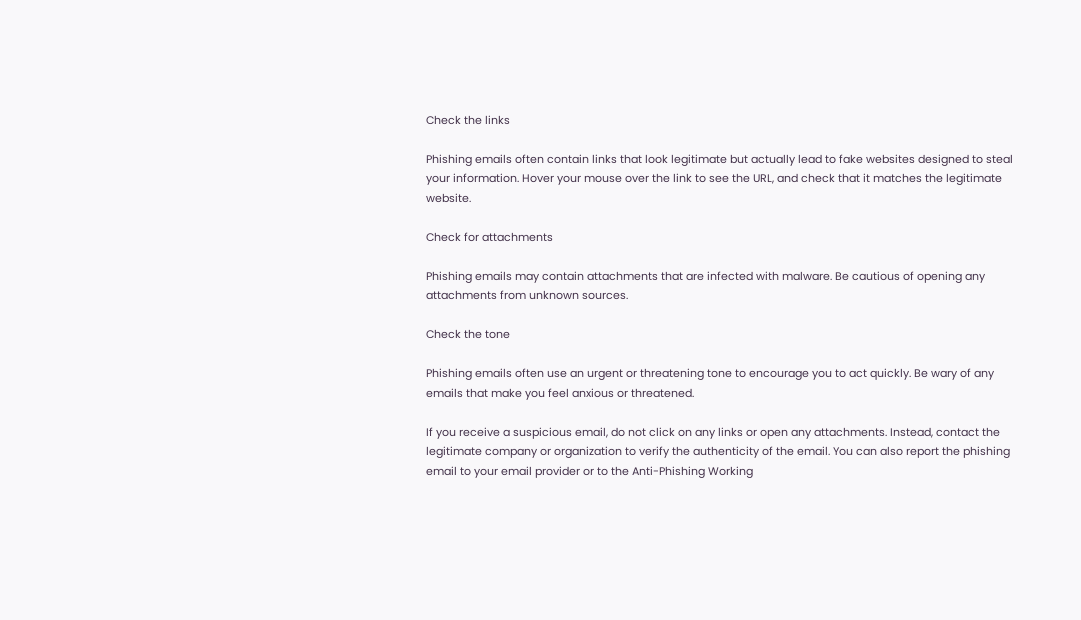Check the links

Phishing emails often contain links that look legitimate but actually lead to fake websites designed to steal your information. Hover your mouse over the link to see the URL, and check that it matches the legitimate website.

Check for attachments

Phishing emails may contain attachments that are infected with malware. Be cautious of opening any attachments from unknown sources.

Check the tone

Phishing emails often use an urgent or threatening tone to encourage you to act quickly. Be wary of any emails that make you feel anxious or threatened.

If you receive a suspicious email, do not click on any links or open any attachments. Instead, contact the legitimate company or organization to verify the authenticity of the email. You can also report the phishing email to your email provider or to the Anti-Phishing Working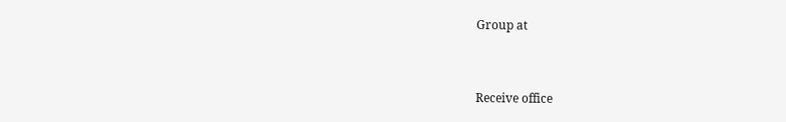Group at


Receive office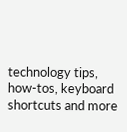technology tips, how-tos, keyboard shortcuts and more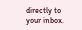directly to your inbox.